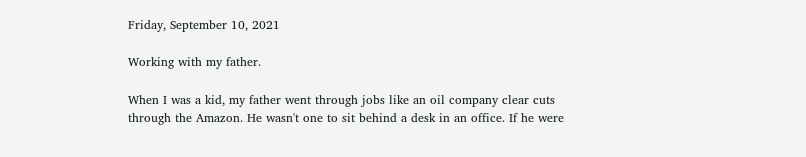Friday, September 10, 2021

Working with my father.

When I was a kid, my father went through jobs like an oil company clear cuts through the Amazon. He wasn't one to sit behind a desk in an office. If he were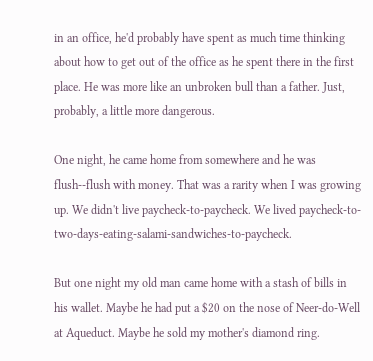in an office, he'd probably have spent as much time thinking about how to get out of the office as he spent there in the first place. He was more like an unbroken bull than a father. Just, probably, a little more dangerous.

One night, he came home from somewhere and he was flush--flush with money. That was a rarity when I was growing up. We didn't live paycheck-to-paycheck. We lived paycheck-to-two-days-eating-salami-sandwiches-to-paycheck.

But one night my old man came home with a stash of bills in his wallet. Maybe he had put a $20 on the nose of Neer-do-Well at Aqueduct. Maybe he sold my mother's diamond ring.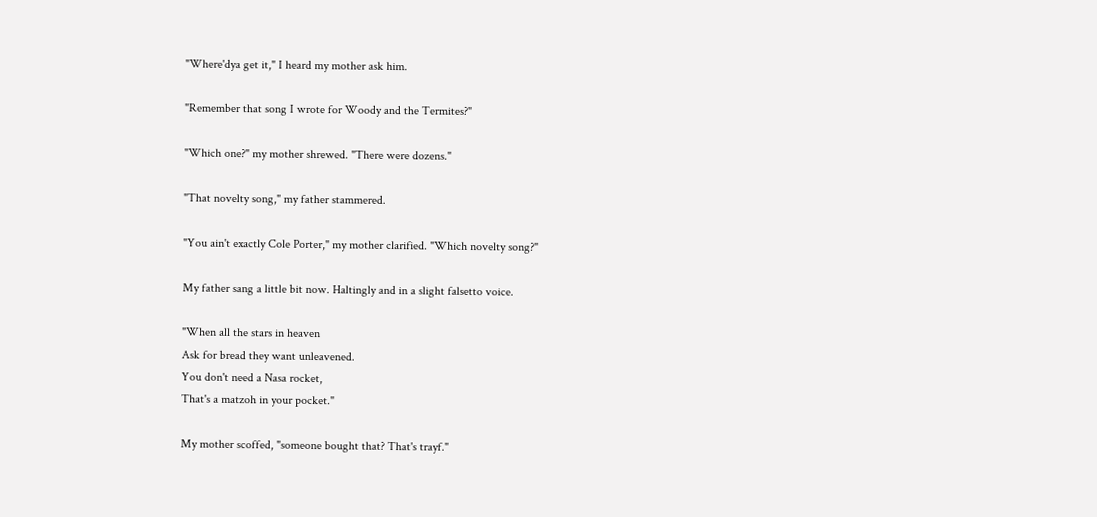"Where'dya get it," I heard my mother ask him.

"Remember that song I wrote for Woody and the Termites?"

"Which one?" my mother shrewed. "There were dozens."

"That novelty song," my father stammered.

"You ain't exactly Cole Porter," my mother clarified. "Which novelty song?"

My father sang a little bit now. Haltingly and in a slight falsetto voice.

"When all the stars in heaven
Ask for bread they want unleavened.
You don't need a Nasa rocket,
That's a matzoh in your pocket."

My mother scoffed, "someone bought that? That's trayf."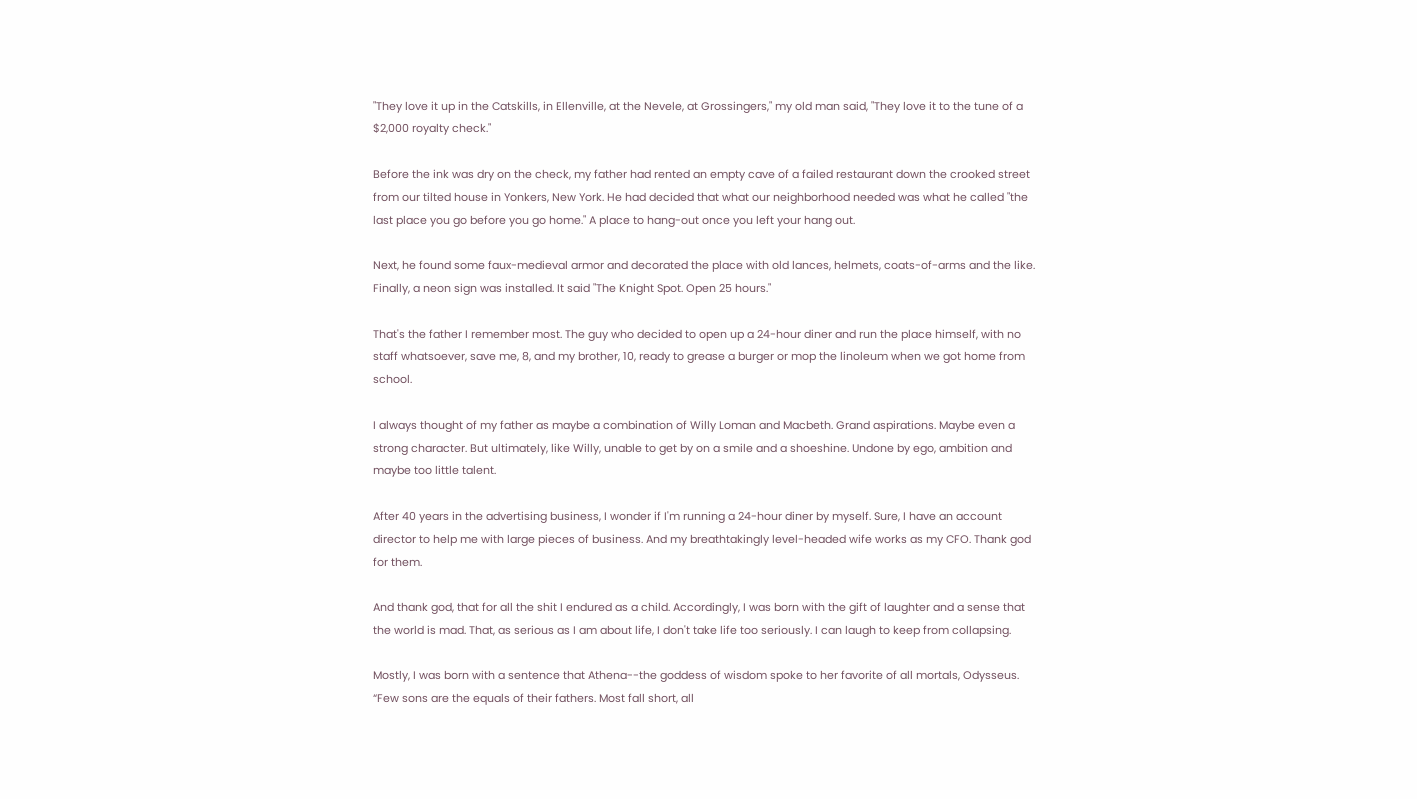"They love it up in the Catskills, in Ellenville, at the Nevele, at Grossingers," my old man said, "They love it to the tune of a $2,000 royalty check."

Before the ink was dry on the check, my father had rented an empty cave of a failed restaurant down the crooked street from our tilted house in Yonkers, New York. He had decided that what our neighborhood needed was what he called "the last place you go before you go home." A place to hang-out once you left your hang out.

Next, he found some faux-medieval armor and decorated the place with old lances, helmets, coats-of-arms and the like. Finally, a neon sign was installed. It said "The Knight Spot. Open 25 hours."

That's the father I remember most. The guy who decided to open up a 24-hour diner and run the place himself, with no staff whatsoever, save me, 8, and my brother, 10, ready to grease a burger or mop the linoleum when we got home from school.

I always thought of my father as maybe a combination of Willy Loman and Macbeth. Grand aspirations. Maybe even a strong character. But ultimately, like Willy, unable to get by on a smile and a shoeshine. Undone by ego, ambition and maybe too little talent.

After 40 years in the advertising business, I wonder if I'm running a 24-hour diner by myself. Sure, I have an account director to help me with large pieces of business. And my breathtakingly level-headed wife works as my CFO. Thank god for them.

And thank god, that for all the shit I endured as a child. Accordingly, I was born with the gift of laughter and a sense that the world is mad. That, as serious as I am about life, I don't take life too seriously. I can laugh to keep from collapsing.

Mostly, I was born with a sentence that Athena--the goddess of wisdom spoke to her favorite of all mortals, Odysseus. “Few sons are the equals of their fathers. Most fall short, all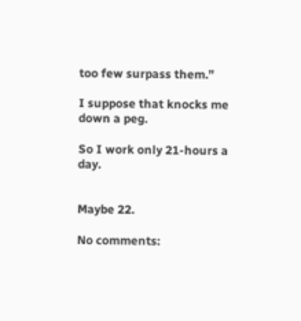too few surpass them.”

I suppose that knocks me down a peg.

So I work only 21-hours a day.


Maybe 22.

No comments: